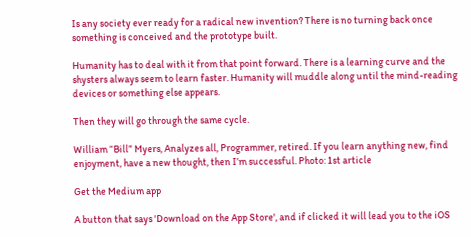Is any society ever ready for a radical new invention? There is no turning back once something is conceived and the prototype built.

Humanity has to deal with it from that point forward. There is a learning curve and the shysters always seem to learn faster. Humanity will muddle along until the mind-reading devices or something else appears.

Then they will go through the same cycle.

William “Bill” Myers, Analyzes all, Programmer, retired. If you learn anything new, find enjoyment, have a new thought, then I’m successful. Photo: 1st article

Get the Medium app

A button that says 'Download on the App Store', and if clicked it will lead you to the iOS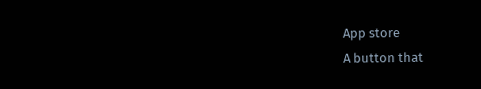App store
A button that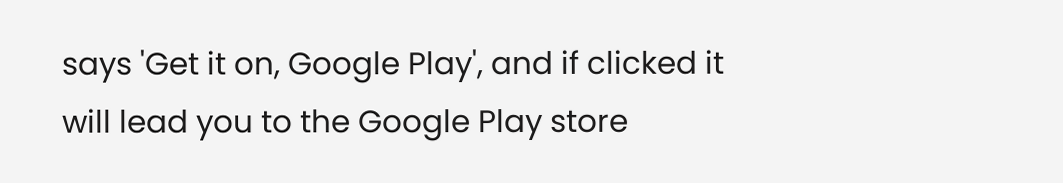says 'Get it on, Google Play', and if clicked it will lead you to the Google Play store